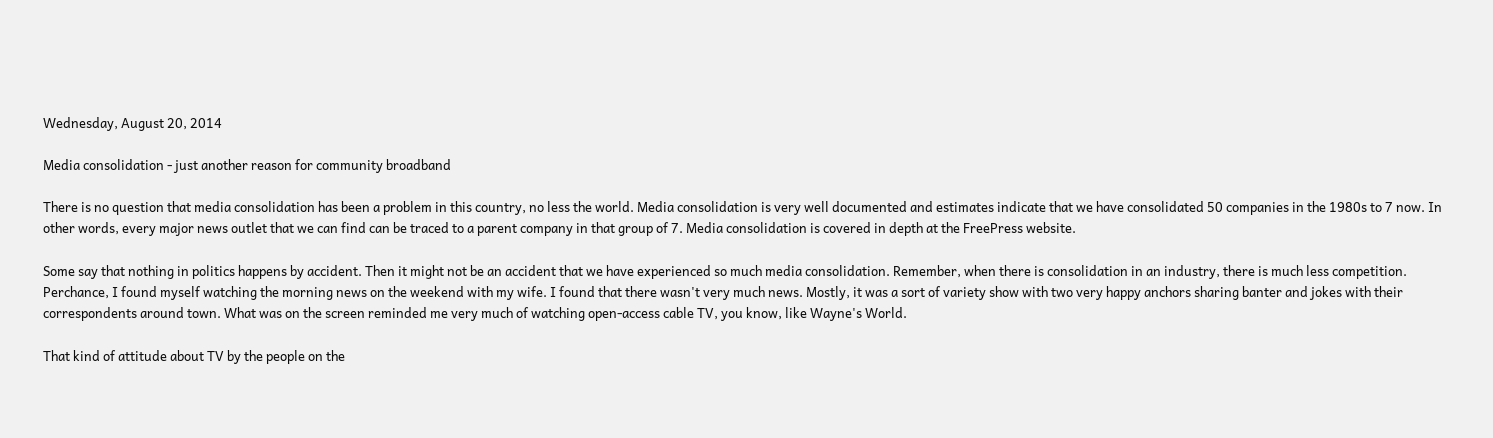Wednesday, August 20, 2014

Media consolidation - just another reason for community broadband

There is no question that media consolidation has been a problem in this country, no less the world. Media consolidation is very well documented and estimates indicate that we have consolidated 50 companies in the 1980s to 7 now. In other words, every major news outlet that we can find can be traced to a parent company in that group of 7. Media consolidation is covered in depth at the FreePress website.

Some say that nothing in politics happens by accident. Then it might not be an accident that we have experienced so much media consolidation. Remember, when there is consolidation in an industry, there is much less competition. Perchance, I found myself watching the morning news on the weekend with my wife. I found that there wasn't very much news. Mostly, it was a sort of variety show with two very happy anchors sharing banter and jokes with their correspondents around town. What was on the screen reminded me very much of watching open-access cable TV, you know, like Wayne's World.

That kind of attitude about TV by the people on the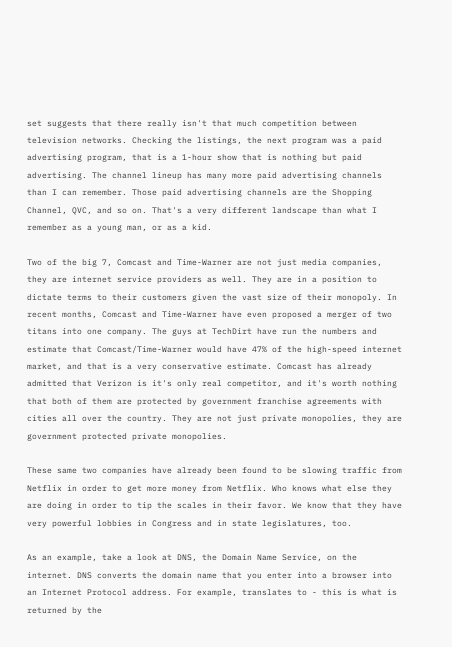set suggests that there really isn't that much competition between television networks. Checking the listings, the next program was a paid advertising program, that is a 1-hour show that is nothing but paid advertising. The channel lineup has many more paid advertising channels than I can remember. Those paid advertising channels are the Shopping Channel, QVC, and so on. That's a very different landscape than what I remember as a young man, or as a kid.

Two of the big 7, Comcast and Time-Warner are not just media companies, they are internet service providers as well. They are in a position to dictate terms to their customers given the vast size of their monopoly. In recent months, Comcast and Time-Warner have even proposed a merger of two titans into one company. The guys at TechDirt have run the numbers and estimate that Comcast/Time-Warner would have 47% of the high-speed internet market, and that is a very conservative estimate. Comcast has already admitted that Verizon is it's only real competitor, and it's worth nothing that both of them are protected by government franchise agreements with cities all over the country. They are not just private monopolies, they are government protected private monopolies.

These same two companies have already been found to be slowing traffic from Netflix in order to get more money from Netflix. Who knows what else they are doing in order to tip the scales in their favor. We know that they have very powerful lobbies in Congress and in state legislatures, too.

As an example, take a look at DNS, the Domain Name Service, on the internet. DNS converts the domain name that you enter into a browser into an Internet Protocol address. For example, translates to - this is what is returned by the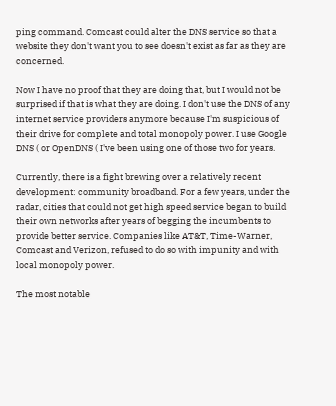ping command. Comcast could alter the DNS service so that a website they don't want you to see doesn't exist as far as they are concerned.

Now I have no proof that they are doing that, but I would not be surprised if that is what they are doing. I don't use the DNS of any internet service providers anymore because I'm suspicious of their drive for complete and total monopoly power. I use Google DNS ( or OpenDNS ( I've been using one of those two for years.

Currently, there is a fight brewing over a relatively recent development: community broadband. For a few years, under the radar, cities that could not get high speed service began to build their own networks after years of begging the incumbents to provide better service. Companies like AT&T, Time-Warner, Comcast and Verizon, refused to do so with impunity and with local monopoly power.

The most notable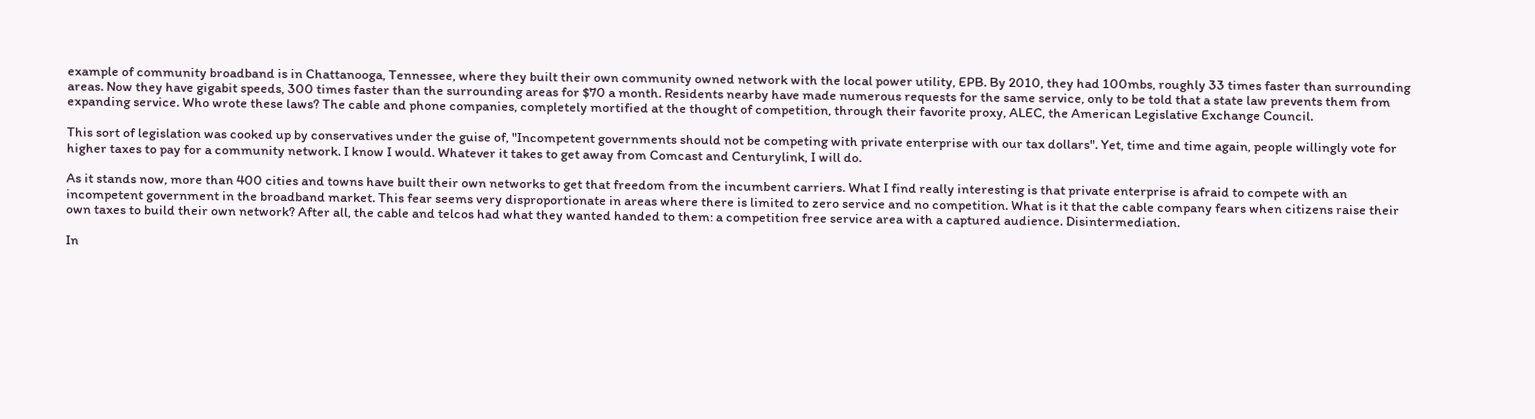example of community broadband is in Chattanooga, Tennessee, where they built their own community owned network with the local power utility, EPB. By 2010, they had 100mbs, roughly 33 times faster than surrounding areas. Now they have gigabit speeds, 300 times faster than the surrounding areas for $70 a month. Residents nearby have made numerous requests for the same service, only to be told that a state law prevents them from expanding service. Who wrote these laws? The cable and phone companies, completely mortified at the thought of competition, through their favorite proxy, ALEC, the American Legislative Exchange Council.

This sort of legislation was cooked up by conservatives under the guise of, "Incompetent governments should not be competing with private enterprise with our tax dollars". Yet, time and time again, people willingly vote for higher taxes to pay for a community network. I know I would. Whatever it takes to get away from Comcast and Centurylink, I will do.

As it stands now, more than 400 cities and towns have built their own networks to get that freedom from the incumbent carriers. What I find really interesting is that private enterprise is afraid to compete with an incompetent government in the broadband market. This fear seems very disproportionate in areas where there is limited to zero service and no competition. What is it that the cable company fears when citizens raise their own taxes to build their own network? After all, the cable and telcos had what they wanted handed to them: a competition free service area with a captured audience. Disintermediation.

In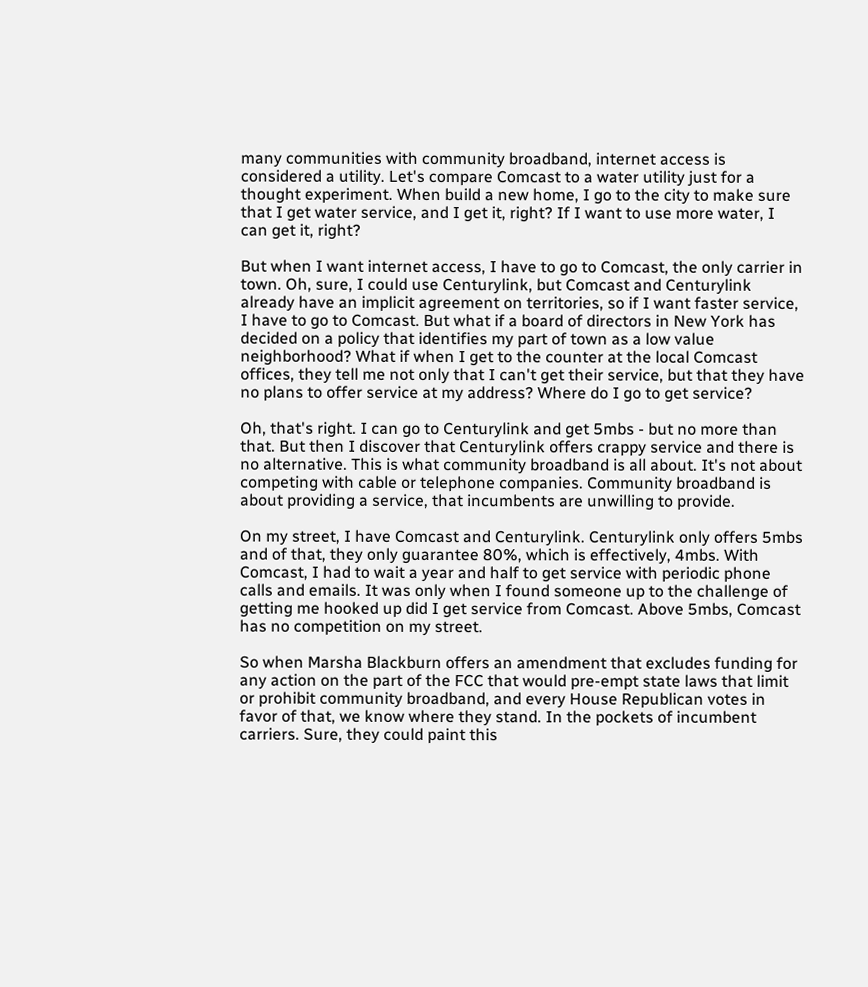many communities with community broadband, internet access is considered a utility. Let's compare Comcast to a water utility just for a thought experiment. When build a new home, I go to the city to make sure that I get water service, and I get it, right? If I want to use more water, I can get it, right?

But when I want internet access, I have to go to Comcast, the only carrier in town. Oh, sure, I could use Centurylink, but Comcast and Centurylink already have an implicit agreement on territories, so if I want faster service, I have to go to Comcast. But what if a board of directors in New York has decided on a policy that identifies my part of town as a low value neighborhood? What if when I get to the counter at the local Comcast offices, they tell me not only that I can't get their service, but that they have no plans to offer service at my address? Where do I go to get service?

Oh, that's right. I can go to Centurylink and get 5mbs - but no more than that. But then I discover that Centurylink offers crappy service and there is no alternative. This is what community broadband is all about. It's not about competing with cable or telephone companies. Community broadband is about providing a service, that incumbents are unwilling to provide.

On my street, I have Comcast and Centurylink. Centurylink only offers 5mbs and of that, they only guarantee 80%, which is effectively, 4mbs. With Comcast, I had to wait a year and half to get service with periodic phone calls and emails. It was only when I found someone up to the challenge of getting me hooked up did I get service from Comcast. Above 5mbs, Comcast has no competition on my street.

So when Marsha Blackburn offers an amendment that excludes funding for any action on the part of the FCC that would pre-empt state laws that limit or prohibit community broadband, and every House Republican votes in favor of that, we know where they stand. In the pockets of incumbent carriers. Sure, they could paint this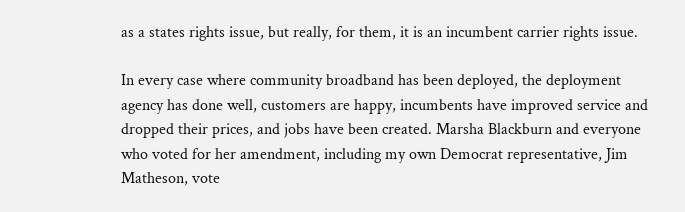as a states rights issue, but really, for them, it is an incumbent carrier rights issue.

In every case where community broadband has been deployed, the deployment agency has done well, customers are happy, incumbents have improved service and dropped their prices, and jobs have been created. Marsha Blackburn and everyone who voted for her amendment, including my own Democrat representative, Jim Matheson, vote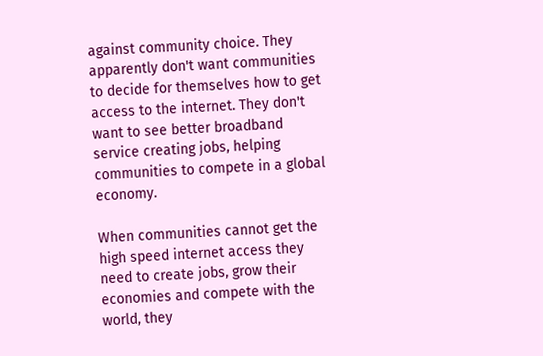against community choice. They apparently don't want communities to decide for themselves how to get access to the internet. They don't want to see better broadband service creating jobs, helping communities to compete in a global economy.

When communities cannot get the high speed internet access they need to create jobs, grow their economies and compete with the world, they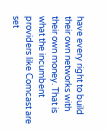have every right to build their own networks with their own money. That is what the incumbent providers like Comcast are set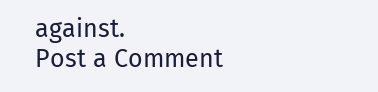against.
Post a Comment